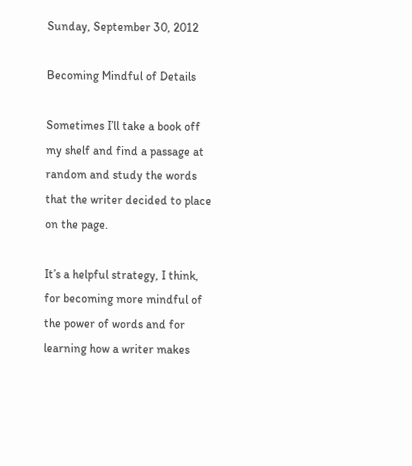Sunday, September 30, 2012

Becoming Mindful of Details

Sometimes I’ll take a book off my shelf and find a passage at random and study the words that the writer decided to place on the page.

It’s a helpful strategy, I think, for becoming more mindful of the power of words and for learning how a writer makes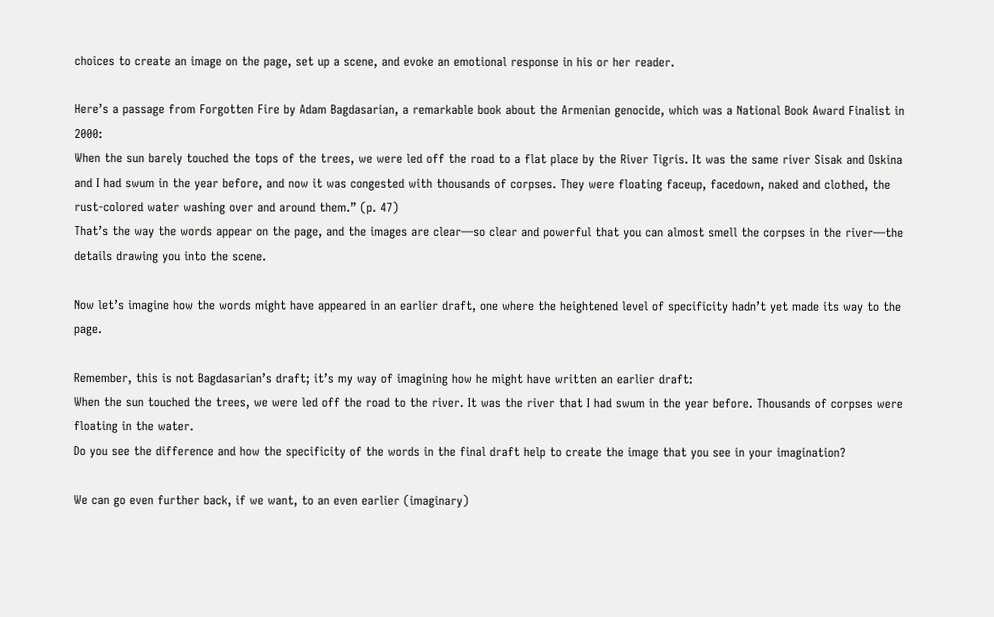choices to create an image on the page, set up a scene, and evoke an emotional response in his or her reader.

Here’s a passage from Forgotten Fire by Adam Bagdasarian, a remarkable book about the Armenian genocide, which was a National Book Award Finalist in 2000:
When the sun barely touched the tops of the trees, we were led off the road to a flat place by the River Tigris. It was the same river Sisak and Oskina and I had swum in the year before, and now it was congested with thousands of corpses. They were floating faceup, facedown, naked and clothed, the rust-colored water washing over and around them.” (p. 47)
That’s the way the words appear on the page, and the images are clear—so clear and powerful that you can almost smell the corpses in the river—the details drawing you into the scene.

Now let’s imagine how the words might have appeared in an earlier draft, one where the heightened level of specificity hadn’t yet made its way to the page.

Remember, this is not Bagdasarian’s draft; it’s my way of imagining how he might have written an earlier draft:
When the sun touched the trees, we were led off the road to the river. It was the river that I had swum in the year before. Thousands of corpses were floating in the water.
Do you see the difference and how the specificity of the words in the final draft help to create the image that you see in your imagination?

We can go even further back, if we want, to an even earlier (imaginary)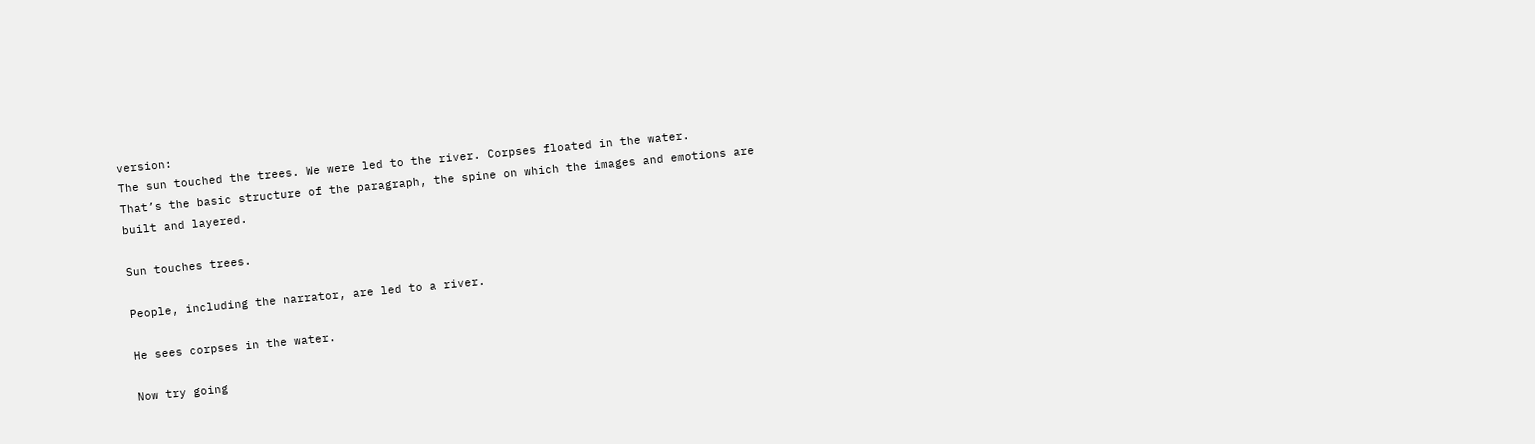version:
The sun touched the trees. We were led to the river. Corpses floated in the water.
That’s the basic structure of the paragraph, the spine on which the images and emotions are built and layered.

Sun touches trees.

People, including the narrator, are led to a river.

He sees corpses in the water.

Now try going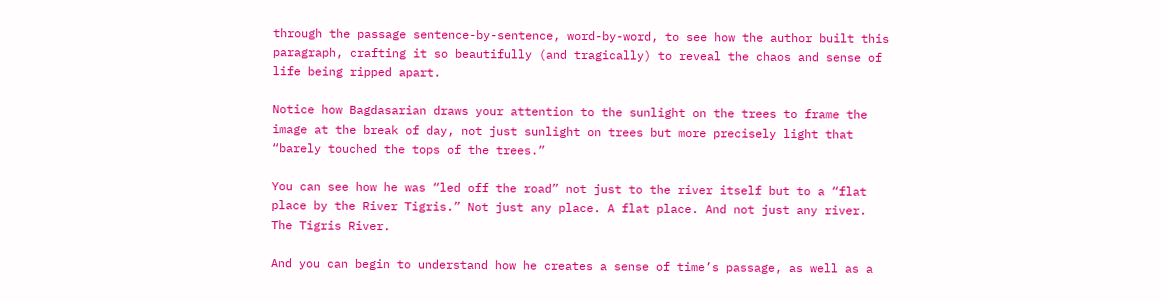through the passage sentence-by-sentence, word-by-word, to see how the author built this paragraph, crafting it so beautifully (and tragically) to reveal the chaos and sense of life being ripped apart.

Notice how Bagdasarian draws your attention to the sunlight on the trees to frame the image at the break of day, not just sunlight on trees but more precisely light that “barely touched the tops of the trees.”

You can see how he was “led off the road” not just to the river itself but to a “flat place by the River Tigris.” Not just any place. A flat place. And not just any river. The Tigris River.

And you can begin to understand how he creates a sense of time’s passage, as well as a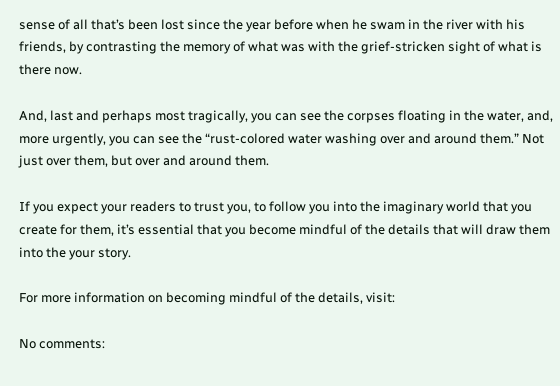sense of all that’s been lost since the year before when he swam in the river with his friends, by contrasting the memory of what was with the grief-stricken sight of what is there now.

And, last and perhaps most tragically, you can see the corpses floating in the water, and, more urgently, you can see the “rust-colored water washing over and around them.” Not just over them, but over and around them.

If you expect your readers to trust you, to follow you into the imaginary world that you create for them, it’s essential that you become mindful of the details that will draw them into the your story.

For more information on becoming mindful of the details, visit:

No comments: